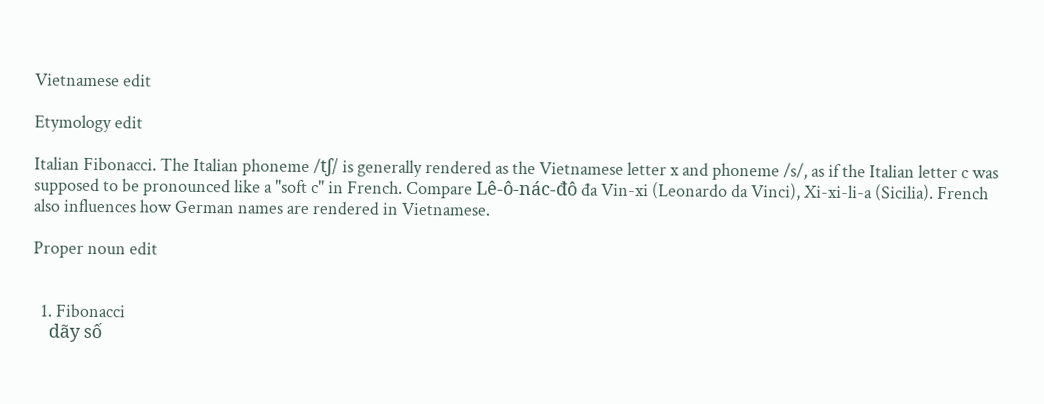Vietnamese edit

Etymology edit

Italian Fibonacci. The Italian phoneme /tʃ/ is generally rendered as the Vietnamese letter x and phoneme /s/, as if the Italian letter c was supposed to be pronounced like a "soft c" in French. Compare Lê-ô-nác-đô đa Vin-xi (Leonardo da Vinci), Xi-xi-li-a (Sicilia). French also influences how German names are rendered in Vietnamese.

Proper noun edit


  1. Fibonacci
    dãy số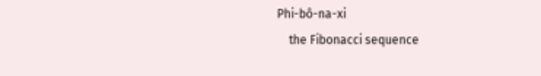Phi-bô-na-xi
    the Fibonacci sequence